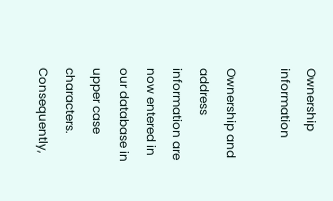Ownership information

Ownership and address information are now entered in our database in upper case characters. Consequently,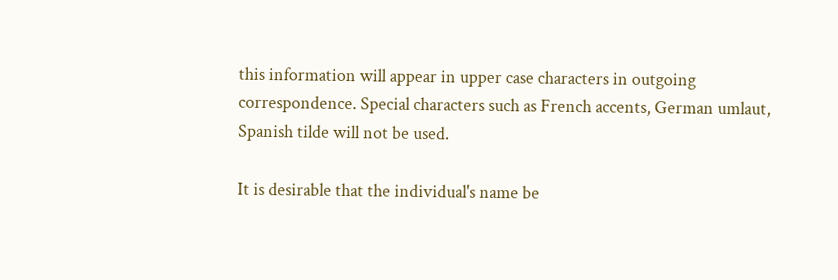this information will appear in upper case characters in outgoing correspondence. Special characters such as French accents, German umlaut, Spanish tilde will not be used.

It is desirable that the individual's name be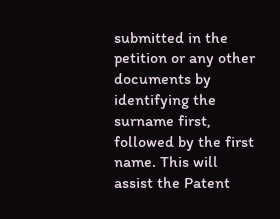submitted in the petition or any other documents by identifying the surname first, followed by the first name. This will assist the Patent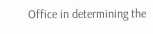Office in determining the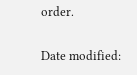order.

Date modified: